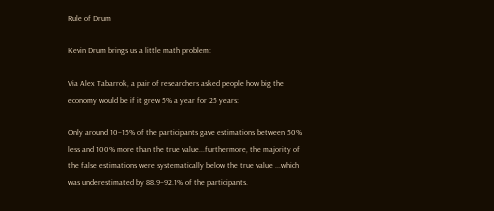Rule of Drum

Kevin Drum brings us a little math problem:

Via Alex Tabarrok, a pair of researchers asked people how big the economy would be if it grew 5% a year for 25 years:

Only around 10–15% of the participants gave estimations between 50% less and 100% more than the true value...furthermore, the majority of the false estimations were systematically below the true value ...which was underestimated by 88.9–92.1% of the participants.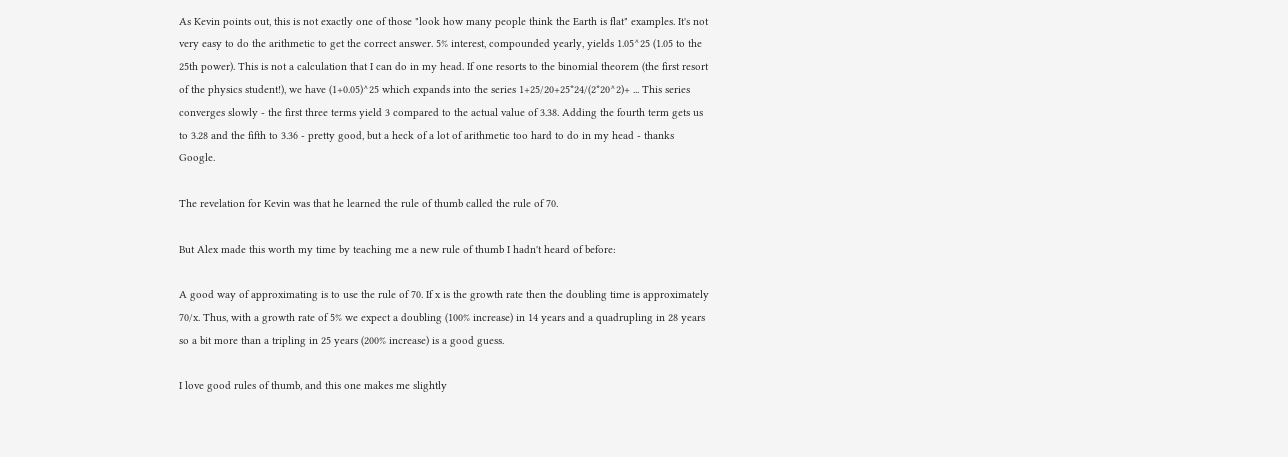As Kevin points out, this is not exactly one of those "look how many people think the Earth is flat" examples. It's not very easy to do the arithmetic to get the correct answer. 5% interest, compounded yearly, yields 1.05^25 (1.05 to the 25th power). This is not a calculation that I can do in my head. If one resorts to the binomial theorem (the first resort of the physics student!), we have (1+0.05)^25 which expands into the series 1+25/20+25*24/(2*20^2)+ ... This series converges slowly - the first three terms yield 3 compared to the actual value of 3.38. Adding the fourth term gets us to 3.28 and the fifth to 3.36 - pretty good, but a heck of a lot of arithmetic too hard to do in my head - thanks Google.

The revelation for Kevin was that he learned the rule of thumb called the rule of 70.

But Alex made this worth my time by teaching me a new rule of thumb I hadn't heard of before:

A good way of approximating is to use the rule of 70. If x is the growth rate then the doubling time is approximately 70/x. Thus, with a growth rate of 5% we expect a doubling (100% increase) in 14 years and a quadrupling in 28 years so a bit more than a tripling in 25 years (200% increase) is a good guess.

I love good rules of thumb, and this one makes me slightly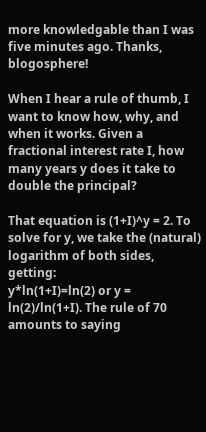more knowledgable than I was five minutes ago. Thanks, blogosphere!

When I hear a rule of thumb, I want to know how, why, and when it works. Given a fractional interest rate I, how many years y does it take to double the principal?

That equation is (1+I)^y = 2. To solve for y, we take the (natural) logarithm of both sides, getting:
y*ln(1+I)=ln(2) or y = ln(2)/ln(1+I). The rule of 70 amounts to saying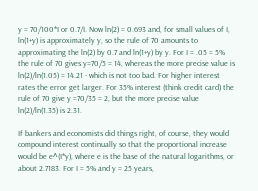y = 70/100*I or 0.7/I. Now ln(2) = 0.693 and, for small values of I, ln(1+y) is approximately y, so the rule of 70 amounts to approximating the ln(2) by 0.7 and ln(1+y) by y. For I = .05 = 5% the rule of 70 gives y=70/5 = 14, whereas the more precise value is ln(2)/ln(1.05) = 14.21 - which is not too bad. For higher interest rates the error get larger. For 35% interest (think credit card) the rule of 70 give y =70/35 = 2, but the more precise value ln(2)/ln(1.35) is 2.31.

If bankers and economists did things right, of course, they would compound interest continually so that the proportional increase would be e^(I*y), where e is the base of the natural logarithms, or about 2.7183. For I = 5% and y = 25 years,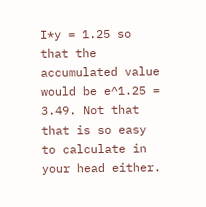I*y = 1.25 so that the accumulated value would be e^1.25 = 3.49. Not that that is so easy to calculate in your head either.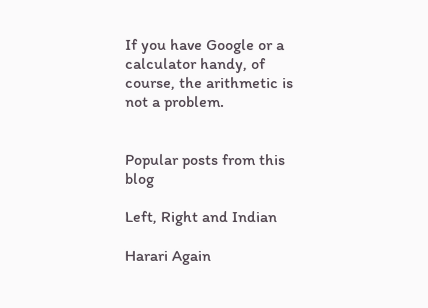If you have Google or a calculator handy, of course, the arithmetic is not a problem.


Popular posts from this blog

Left, Right and Indian

Harari Again